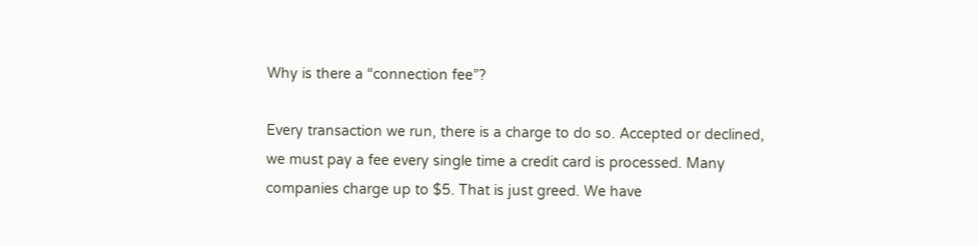Why is there a “connection fee”?

Every transaction we run, there is a charge to do so. Accepted or declined, we must pay a fee every single time a credit card is processed. Many companies charge up to $5. That is just greed. We have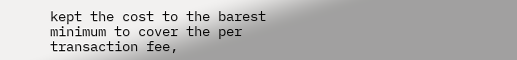kept the cost to the barest minimum to cover the per transaction fee,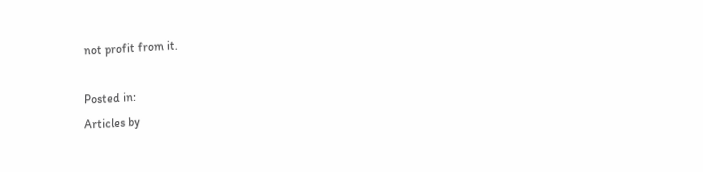not profit from it.

Posted in:
Articles by